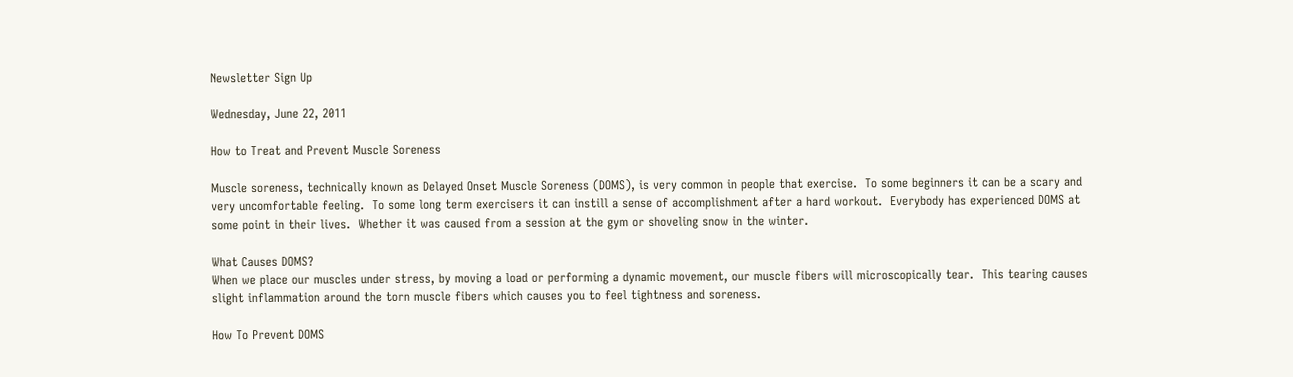Newsletter Sign Up

Wednesday, June 22, 2011

How to Treat and Prevent Muscle Soreness

Muscle soreness, technically known as Delayed Onset Muscle Soreness (DOMS), is very common in people that exercise.  To some beginners it can be a scary and very uncomfortable feeling.  To some long term exercisers it can instill a sense of accomplishment after a hard workout.  Everybody has experienced DOMS at some point in their lives.  Whether it was caused from a session at the gym or shoveling snow in the winter.

What Causes DOMS?
When we place our muscles under stress, by moving a load or performing a dynamic movement, our muscle fibers will microscopically tear.  This tearing causes slight inflammation around the torn muscle fibers which causes you to feel tightness and soreness.

How To Prevent DOMS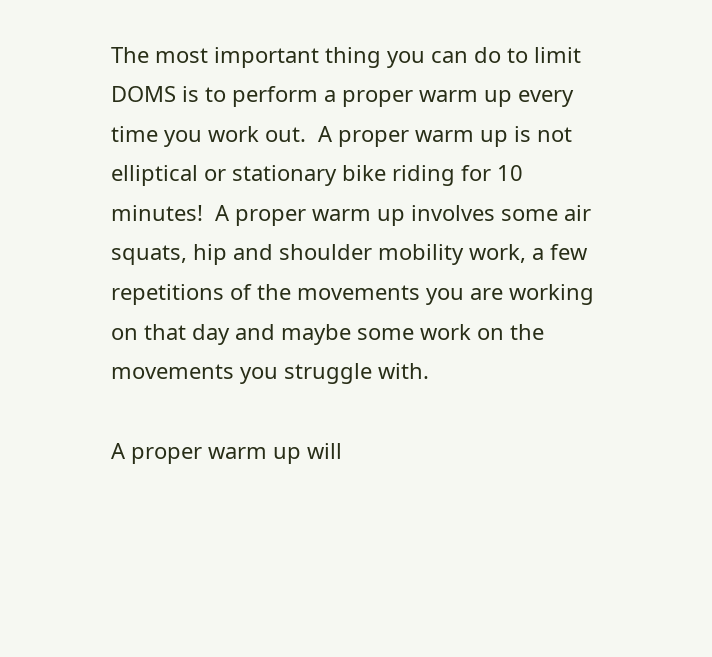The most important thing you can do to limit DOMS is to perform a proper warm up every time you work out.  A proper warm up is not elliptical or stationary bike riding for 10 minutes!  A proper warm up involves some air squats, hip and shoulder mobility work, a few repetitions of the movements you are working on that day and maybe some work on the movements you struggle with.

A proper warm up will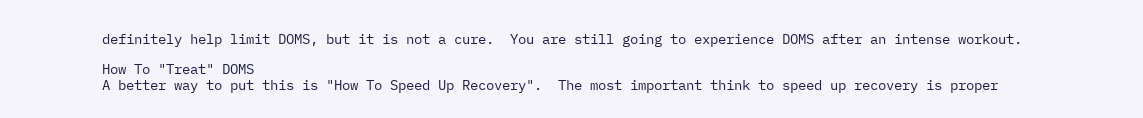definitely help limit DOMS, but it is not a cure.  You are still going to experience DOMS after an intense workout.

How To "Treat" DOMS
A better way to put this is "How To Speed Up Recovery".  The most important think to speed up recovery is proper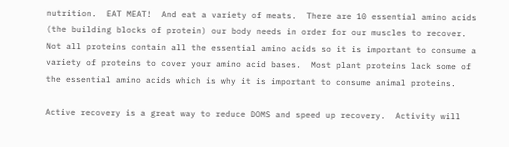nutrition.  EAT MEAT!  And eat a variety of meats.  There are 10 essential amino acids (the building blocks of protein) our body needs in order for our muscles to recover.  Not all proteins contain all the essential amino acids so it is important to consume a variety of proteins to cover your amino acid bases.  Most plant proteins lack some of the essential amino acids which is why it is important to consume animal proteins.

Active recovery is a great way to reduce DOMS and speed up recovery.  Activity will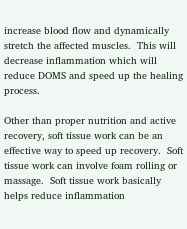increase blood flow and dynamically stretch the affected muscles.  This will decrease inflammation which will reduce DOMS and speed up the healing process.

Other than proper nutrition and active recovery, soft tissue work can be an effective way to speed up recovery.  Soft tissue work can involve foam rolling or massage.  Soft tissue work basically helps reduce inflammation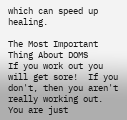which can speed up healing.

The Most Important Thing About DOMS
If you work out you will get sore!  If you don't, then you aren't really working out.  You are just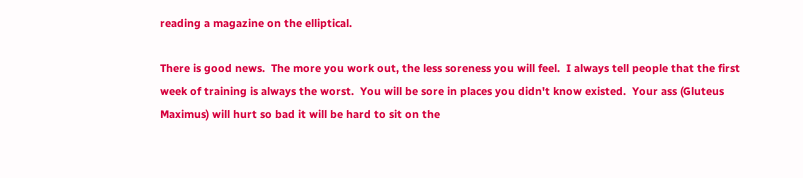reading a magazine on the elliptical.

There is good news.  The more you work out, the less soreness you will feel.  I always tell people that the first week of training is always the worst.  You will be sore in places you didn't know existed.  Your ass (Gluteus Maximus) will hurt so bad it will be hard to sit on the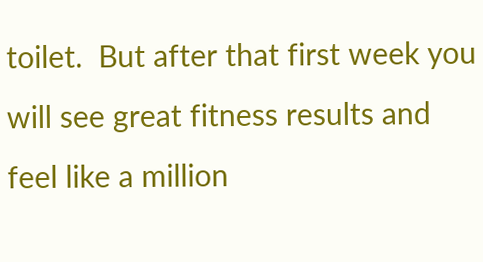toilet.  But after that first week you will see great fitness results and feel like a million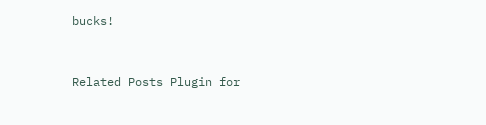bucks!


Related Posts Plugin for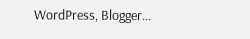WordPress, Blogger...